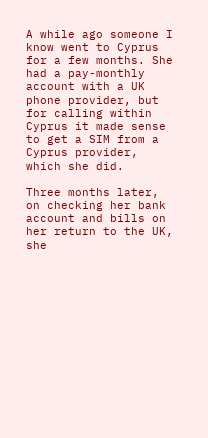A while ago someone I know went to Cyprus for a few months. She had a pay-monthly account with a UK phone provider, but for calling within Cyprus it made sense to get a SIM from a Cyprus provider, which she did.

Three months later, on checking her bank account and bills on her return to the UK, she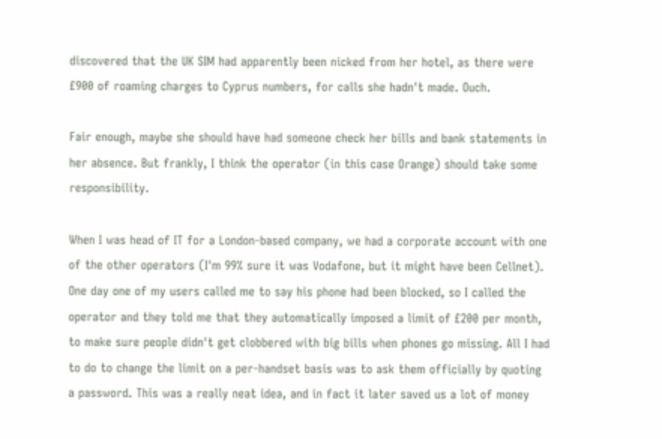discovered that the UK SIM had apparently been nicked from her hotel, as there were £900 of roaming charges to Cyprus numbers, for calls she hadn't made. Ouch.

Fair enough, maybe she should have had someone check her bills and bank statements in her absence. But frankly, I think the operator (in this case Orange) should take some responsibility.

When I was head of IT for a London-based company, we had a corporate account with one of the other operators (I'm 99% sure it was Vodafone, but it might have been Cellnet). One day one of my users called me to say his phone had been blocked, so I called the operator and they told me that they automatically imposed a limit of £200 per month, to make sure people didn't get clobbered with big bills when phones go missing. All I had to do to change the limit on a per-handset basis was to ask them officially by quoting a password. This was a really neat idea, and in fact it later saved us a lot of money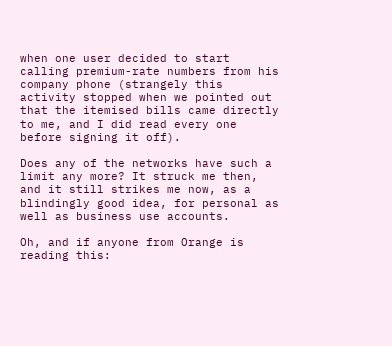when one user decided to start calling premium-rate numbers from his company phone (strangely this activity stopped when we pointed out that the itemised bills came directly to me, and I did read every one before signing it off).

Does any of the networks have such a limit any more? It struck me then, and it still strikes me now, as a blindingly good idea, for personal as well as business use accounts.

Oh, and if anyone from Orange is reading this: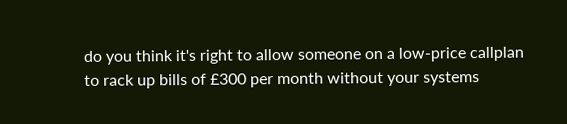do you think it's right to allow someone on a low-price callplan to rack up bills of £300 per month without your systems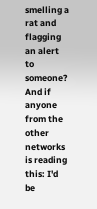smelling a rat and flagging an alert to someone? And if anyone from the other networks is reading this: I'd be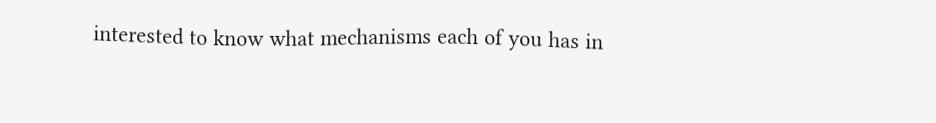interested to know what mechanisms each of you has in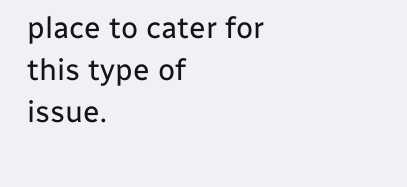place to cater for this type of issue.